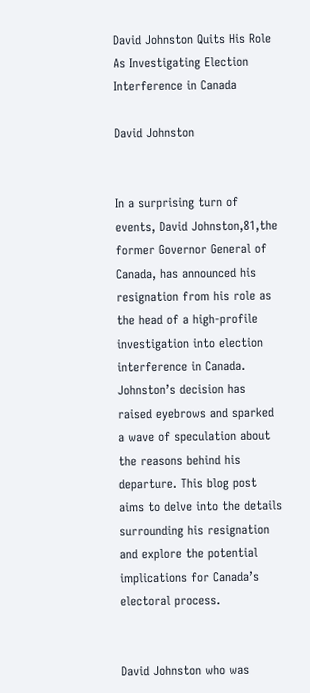David Johnston Quits His Role As Investigating Election Interference in Canada

David Johnston


In a surprising turn of events, David Johnston,81,the former Governor General of Canada, has announced his resignation from his role as the head of a high-profile investigation into election interference in Canada. Johnston’s decision has raised eyebrows and sparked a wave of speculation about the reasons behind his departure. This blog post aims to delve into the details surrounding his resignation and explore the potential implications for Canada’s electoral process.


David Johnston who was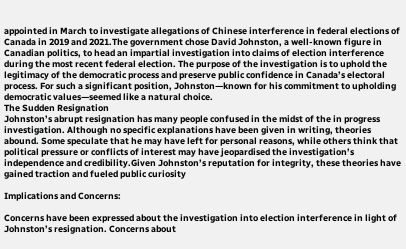appointed in March to investigate allegations of Chinese interference in federal elections of Canada in 2019 and 2021.The government chose David Johnston, a well-known figure in Canadian politics, to head an impartial investigation into claims of election interference during the most recent federal election. The purpose of the investigation is to uphold the legitimacy of the democratic process and preserve public confidence in Canada’s electoral process. For such a significant position, Johnston—known for his commitment to upholding democratic values—seemed like a natural choice.
The Sudden Resignation
Johnston’s abrupt resignation has many people confused in the midst of the in progress investigation. Although no specific explanations have been given in writing, theories abound. Some speculate that he may have left for personal reasons, while others think that political pressure or conflicts of interest may have jeopardised the investigation’s independence and credibility.Given Johnston’s reputation for integrity, these theories have gained traction and fueled public curiosity

Implications and Concerns:

Concerns have been expressed about the investigation into election interference in light of Johnston’s resignation. Concerns about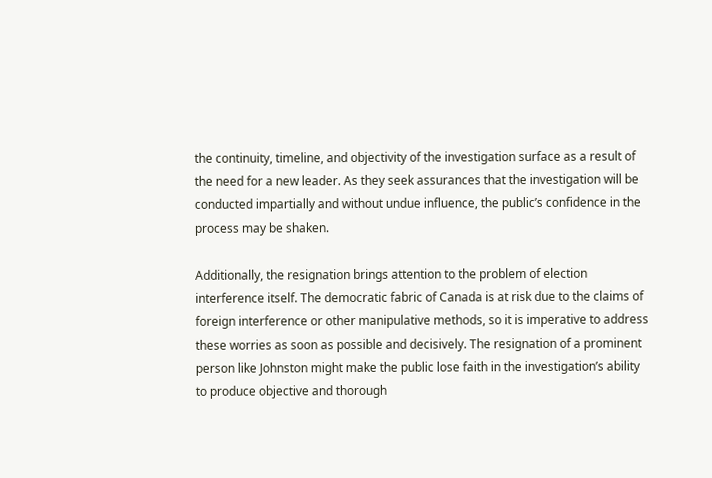the continuity, timeline, and objectivity of the investigation surface as a result of the need for a new leader. As they seek assurances that the investigation will be conducted impartially and without undue influence, the public’s confidence in the process may be shaken.

Additionally, the resignation brings attention to the problem of election interference itself. The democratic fabric of Canada is at risk due to the claims of foreign interference or other manipulative methods, so it is imperative to address these worries as soon as possible and decisively. The resignation of a prominent person like Johnston might make the public lose faith in the investigation’s ability to produce objective and thorough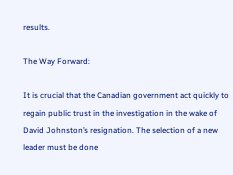results.

The Way Forward:

It is crucial that the Canadian government act quickly to regain public trust in the investigation in the wake of David Johnston’s resignation. The selection of a new leader must be done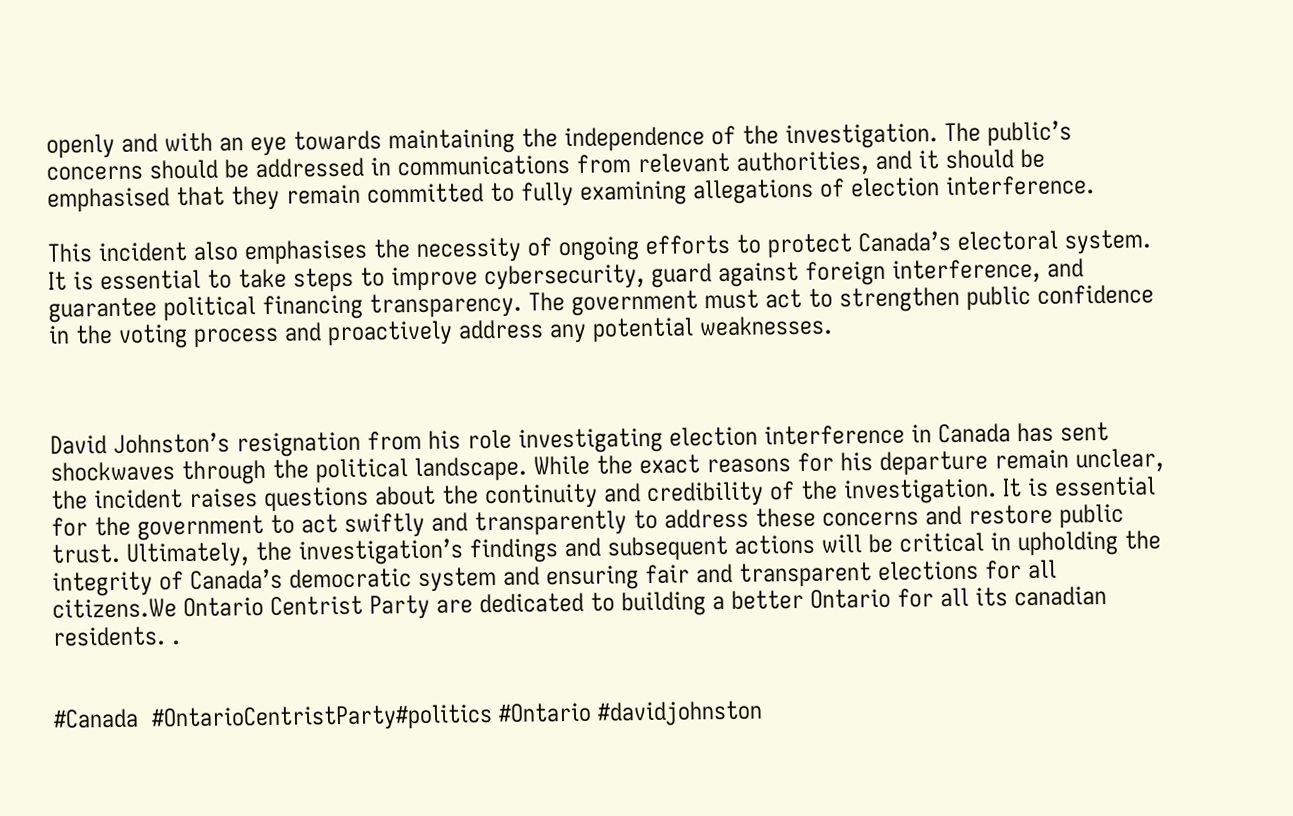openly and with an eye towards maintaining the independence of the investigation. The public’s concerns should be addressed in communications from relevant authorities, and it should be emphasised that they remain committed to fully examining allegations of election interference.

This incident also emphasises the necessity of ongoing efforts to protect Canada’s electoral system. It is essential to take steps to improve cybersecurity, guard against foreign interference, and guarantee political financing transparency. The government must act to strengthen public confidence in the voting process and proactively address any potential weaknesses.



David Johnston’s resignation from his role investigating election interference in Canada has sent shockwaves through the political landscape. While the exact reasons for his departure remain unclear, the incident raises questions about the continuity and credibility of the investigation. It is essential for the government to act swiftly and transparently to address these concerns and restore public trust. Ultimately, the investigation’s findings and subsequent actions will be critical in upholding the integrity of Canada’s democratic system and ensuring fair and transparent elections for all citizens.We Ontario Centrist Party are dedicated to building a better Ontario for all its canadian residents. .


#Canada  #OntarioCentristParty#politics #Ontario #davidjohnston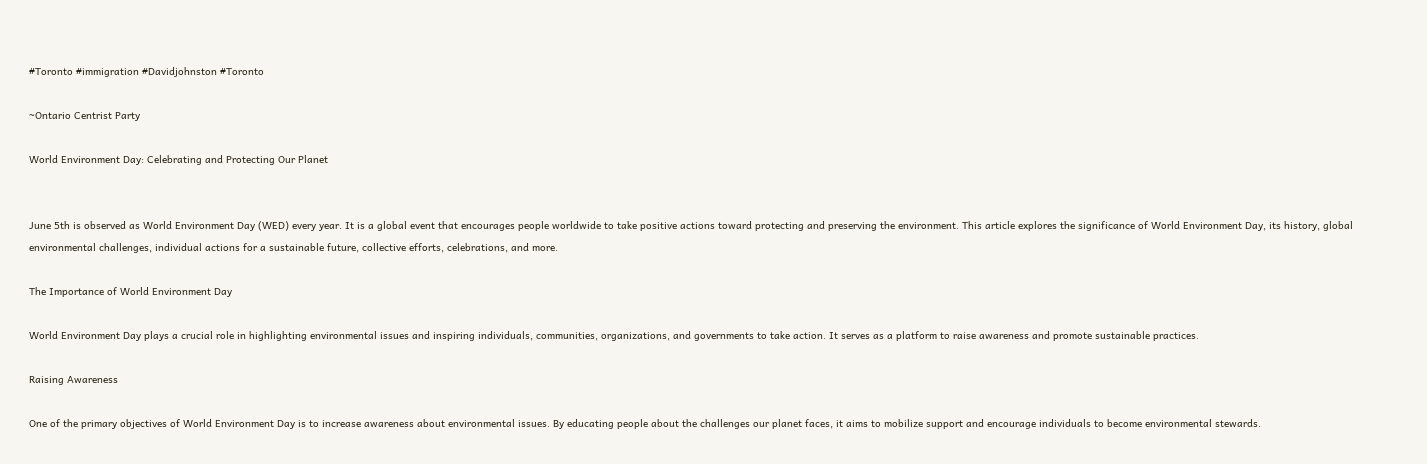#Toronto #immigration #Davidjohnston #Toronto

~Ontario Centrist Party

World Environment Day: Celebrating and Protecting Our Planet


June 5th is observed as World Environment Day (WED) every year. It is a global event that encourages people worldwide to take positive actions toward protecting and preserving the environment. This article explores the significance of World Environment Day, its history, global environmental challenges, individual actions for a sustainable future, collective efforts, celebrations, and more.

The Importance of World Environment Day

World Environment Day plays a crucial role in highlighting environmental issues and inspiring individuals, communities, organizations, and governments to take action. It serves as a platform to raise awareness and promote sustainable practices.

Raising Awareness

One of the primary objectives of World Environment Day is to increase awareness about environmental issues. By educating people about the challenges our planet faces, it aims to mobilize support and encourage individuals to become environmental stewards.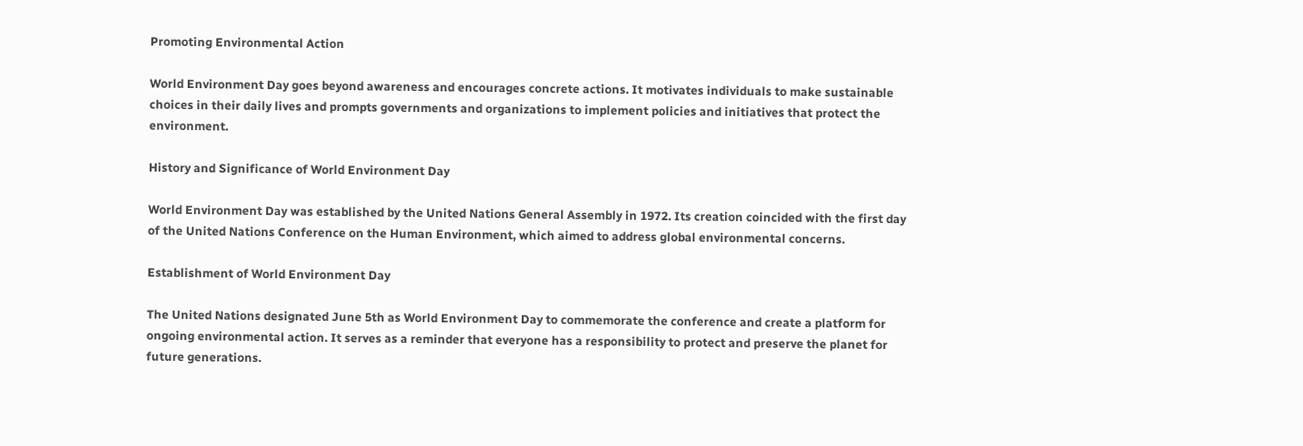Promoting Environmental Action

World Environment Day goes beyond awareness and encourages concrete actions. It motivates individuals to make sustainable choices in their daily lives and prompts governments and organizations to implement policies and initiatives that protect the environment.

History and Significance of World Environment Day

World Environment Day was established by the United Nations General Assembly in 1972. Its creation coincided with the first day of the United Nations Conference on the Human Environment, which aimed to address global environmental concerns.

Establishment of World Environment Day

The United Nations designated June 5th as World Environment Day to commemorate the conference and create a platform for ongoing environmental action. It serves as a reminder that everyone has a responsibility to protect and preserve the planet for future generations.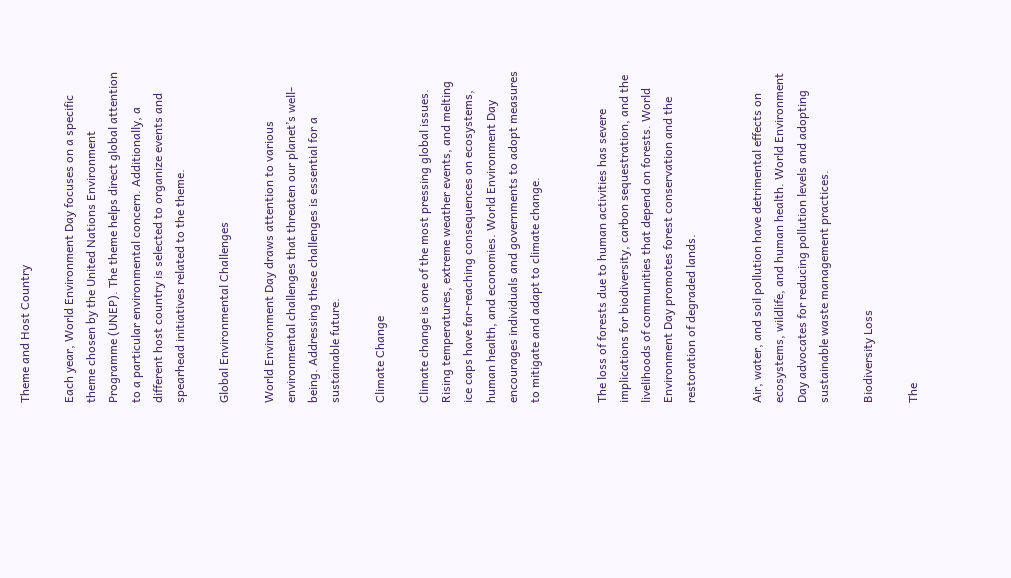Theme and Host Country

Each year, World Environment Day focuses on a specific theme chosen by the United Nations Environment Programme (UNEP). The theme helps direct global attention to a particular environmental concern. Additionally, a different host country is selected to organize events and spearhead initiatives related to the theme.

Global Environmental Challenges

World Environment Day draws attention to various environmental challenges that threaten our planet’s well-being. Addressing these challenges is essential for a sustainable future.

Climate Change

Climate change is one of the most pressing global issues. Rising temperatures, extreme weather events, and melting ice caps have far-reaching consequences on ecosystems, human health, and economies. World Environment Day encourages individuals and governments to adopt measures to mitigate and adapt to climate change.


The loss of forests due to human activities has severe implications for biodiversity, carbon sequestration, and the livelihoods of communities that depend on forests. World Environment Day promotes forest conservation and the restoration of degraded lands.


Air, water, and soil pollution have detrimental effects on ecosystems, wildlife, and human health. World Environment Day advocates for reducing pollution levels and adopting sustainable waste management practices.

Biodiversity Loss

The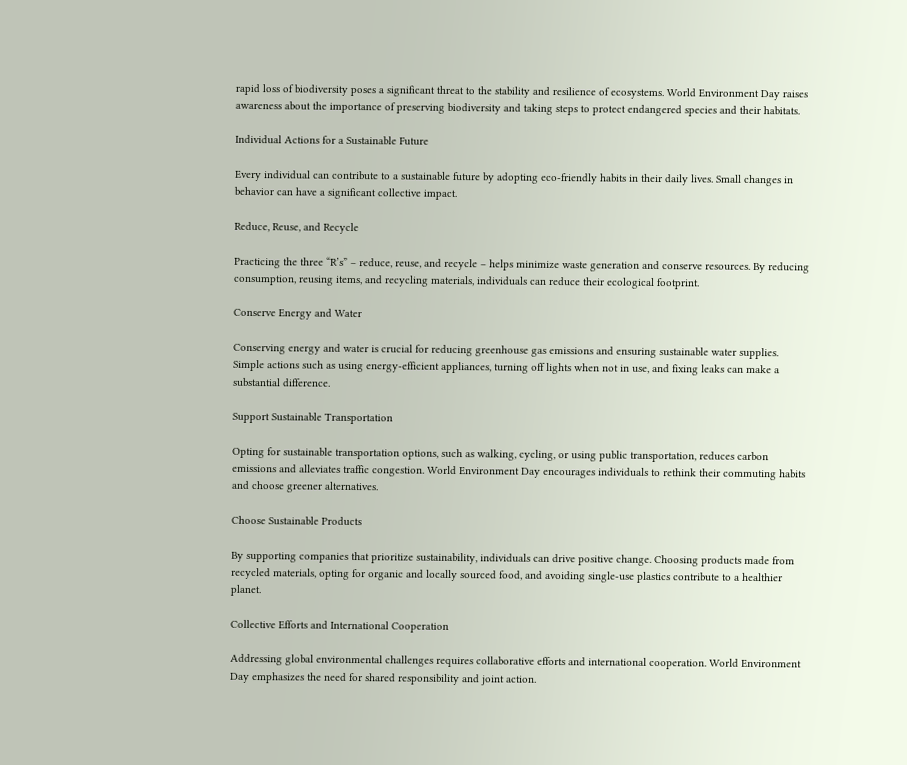rapid loss of biodiversity poses a significant threat to the stability and resilience of ecosystems. World Environment Day raises awareness about the importance of preserving biodiversity and taking steps to protect endangered species and their habitats.

Individual Actions for a Sustainable Future

Every individual can contribute to a sustainable future by adopting eco-friendly habits in their daily lives. Small changes in behavior can have a significant collective impact.

Reduce, Reuse, and Recycle

Practicing the three “R’s” – reduce, reuse, and recycle – helps minimize waste generation and conserve resources. By reducing consumption, reusing items, and recycling materials, individuals can reduce their ecological footprint.

Conserve Energy and Water

Conserving energy and water is crucial for reducing greenhouse gas emissions and ensuring sustainable water supplies. Simple actions such as using energy-efficient appliances, turning off lights when not in use, and fixing leaks can make a substantial difference.

Support Sustainable Transportation

Opting for sustainable transportation options, such as walking, cycling, or using public transportation, reduces carbon emissions and alleviates traffic congestion. World Environment Day encourages individuals to rethink their commuting habits and choose greener alternatives.

Choose Sustainable Products

By supporting companies that prioritize sustainability, individuals can drive positive change. Choosing products made from recycled materials, opting for organic and locally sourced food, and avoiding single-use plastics contribute to a healthier planet.

Collective Efforts and International Cooperation

Addressing global environmental challenges requires collaborative efforts and international cooperation. World Environment Day emphasizes the need for shared responsibility and joint action.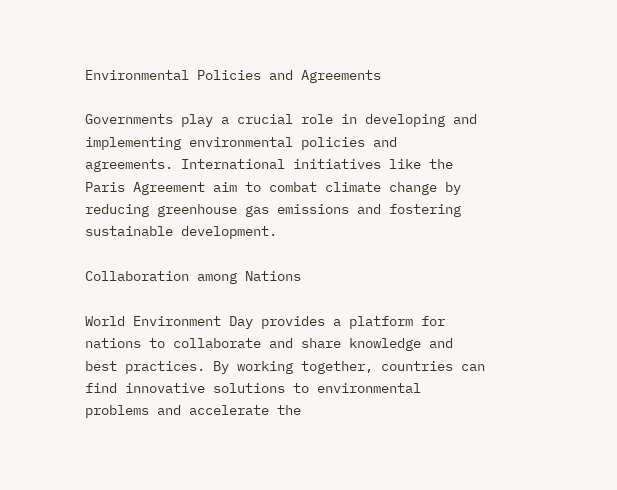Environmental Policies and Agreements

Governments play a crucial role in developing and implementing environmental policies and agreements. International initiatives like the Paris Agreement aim to combat climate change by reducing greenhouse gas emissions and fostering sustainable development.

Collaboration among Nations

World Environment Day provides a platform for nations to collaborate and share knowledge and best practices. By working together, countries can find innovative solutions to environmental problems and accelerate the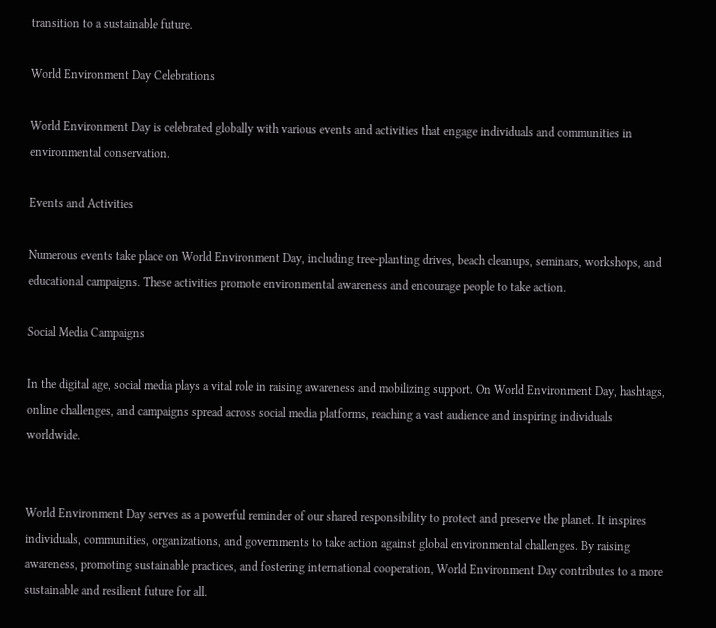transition to a sustainable future.

World Environment Day Celebrations

World Environment Day is celebrated globally with various events and activities that engage individuals and communities in environmental conservation.

Events and Activities

Numerous events take place on World Environment Day, including tree-planting drives, beach cleanups, seminars, workshops, and educational campaigns. These activities promote environmental awareness and encourage people to take action.

Social Media Campaigns

In the digital age, social media plays a vital role in raising awareness and mobilizing support. On World Environment Day, hashtags, online challenges, and campaigns spread across social media platforms, reaching a vast audience and inspiring individuals worldwide.


World Environment Day serves as a powerful reminder of our shared responsibility to protect and preserve the planet. It inspires individuals, communities, organizations, and governments to take action against global environmental challenges. By raising awareness, promoting sustainable practices, and fostering international cooperation, World Environment Day contributes to a more sustainable and resilient future for all.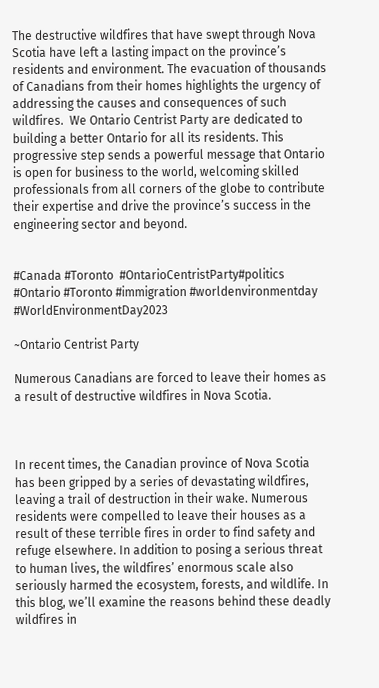The destructive wildfires that have swept through Nova Scotia have left a lasting impact on the province’s residents and environment. The evacuation of thousands of Canadians from their homes highlights the urgency of addressing the causes and consequences of such wildfires.  We Ontario Centrist Party are dedicated to building a better Ontario for all its residents. This progressive step sends a powerful message that Ontario is open for business to the world, welcoming skilled professionals from all corners of the globe to contribute their expertise and drive the province’s success in the engineering sector and beyond.


#Canada #Toronto  #OntarioCentristParty#politics #Ontario #Toronto #immigration #worldenvironmentday #WorldEnvironmentDay2023

~Ontario Centrist Party

Numerous Canadians are forced to leave their homes as a result of destructive wildfires in Nova Scotia.



In recent times, the Canadian province of Nova Scotia has been gripped by a series of devastating wildfires, leaving a trail of destruction in their wake. Numerous residents were compelled to leave their houses as a result of these terrible fires in order to find safety and refuge elsewhere. In addition to posing a serious threat to human lives, the wildfires’ enormous scale also seriously harmed the ecosystem, forests, and wildlife. In this blog, we’ll examine the reasons behind these deadly wildfires in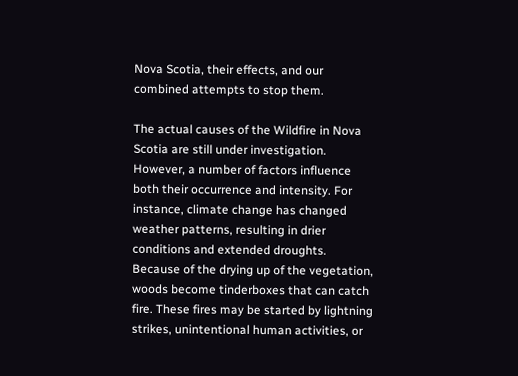Nova Scotia, their effects, and our combined attempts to stop them.

The actual causes of the Wildfire in Nova Scotia are still under investigation. However, a number of factors influence both their occurrence and intensity. For instance, climate change has changed weather patterns, resulting in drier conditions and extended droughts. Because of the drying up of the vegetation, woods become tinderboxes that can catch fire. These fires may be started by lightning strikes, unintentional human activities, or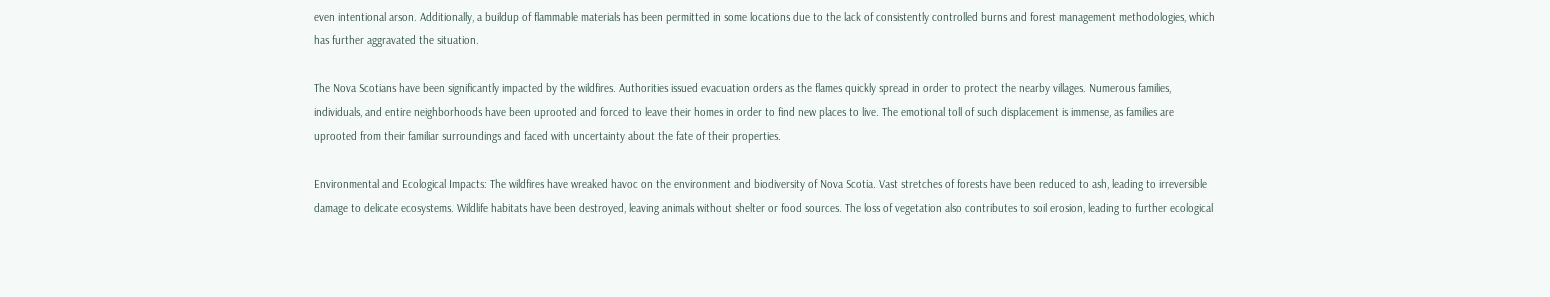even intentional arson. Additionally, a buildup of flammable materials has been permitted in some locations due to the lack of consistently controlled burns and forest management methodologies, which has further aggravated the situation.

The Nova Scotians have been significantly impacted by the wildfires. Authorities issued evacuation orders as the flames quickly spread in order to protect the nearby villages. Numerous families, individuals, and entire neighborhoods have been uprooted and forced to leave their homes in order to find new places to live. The emotional toll of such displacement is immense, as families are uprooted from their familiar surroundings and faced with uncertainty about the fate of their properties.

Environmental and Ecological Impacts: The wildfires have wreaked havoc on the environment and biodiversity of Nova Scotia. Vast stretches of forests have been reduced to ash, leading to irreversible damage to delicate ecosystems. Wildlife habitats have been destroyed, leaving animals without shelter or food sources. The loss of vegetation also contributes to soil erosion, leading to further ecological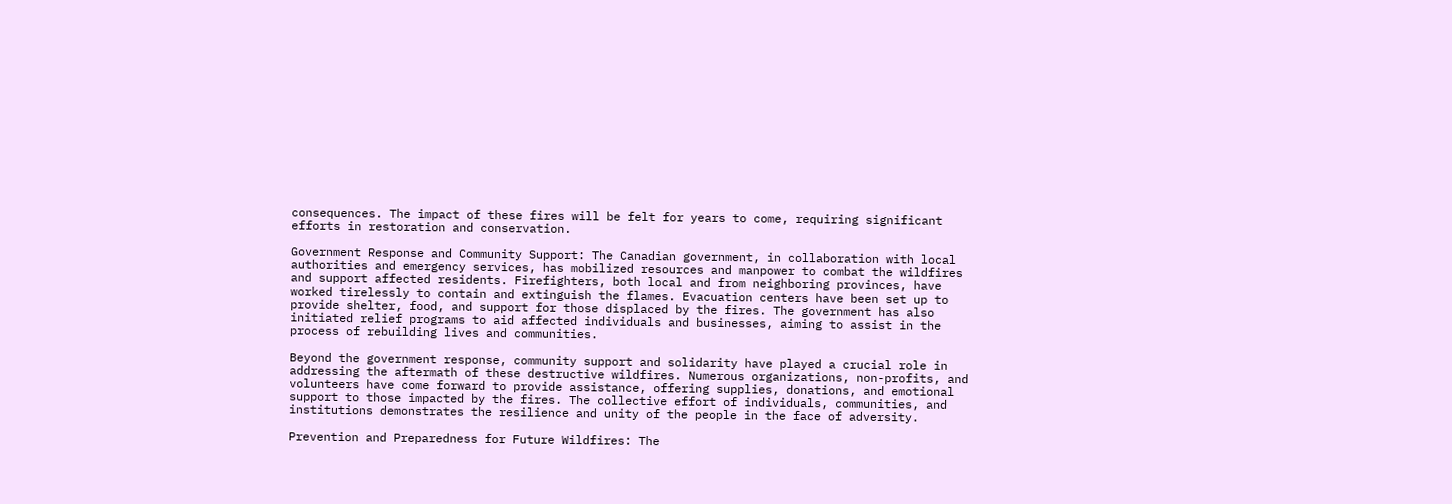consequences. The impact of these fires will be felt for years to come, requiring significant efforts in restoration and conservation.

Government Response and Community Support: The Canadian government, in collaboration with local authorities and emergency services, has mobilized resources and manpower to combat the wildfires and support affected residents. Firefighters, both local and from neighboring provinces, have worked tirelessly to contain and extinguish the flames. Evacuation centers have been set up to provide shelter, food, and support for those displaced by the fires. The government has also initiated relief programs to aid affected individuals and businesses, aiming to assist in the process of rebuilding lives and communities.

Beyond the government response, community support and solidarity have played a crucial role in addressing the aftermath of these destructive wildfires. Numerous organizations, non-profits, and volunteers have come forward to provide assistance, offering supplies, donations, and emotional support to those impacted by the fires. The collective effort of individuals, communities, and institutions demonstrates the resilience and unity of the people in the face of adversity.

Prevention and Preparedness for Future Wildfires: The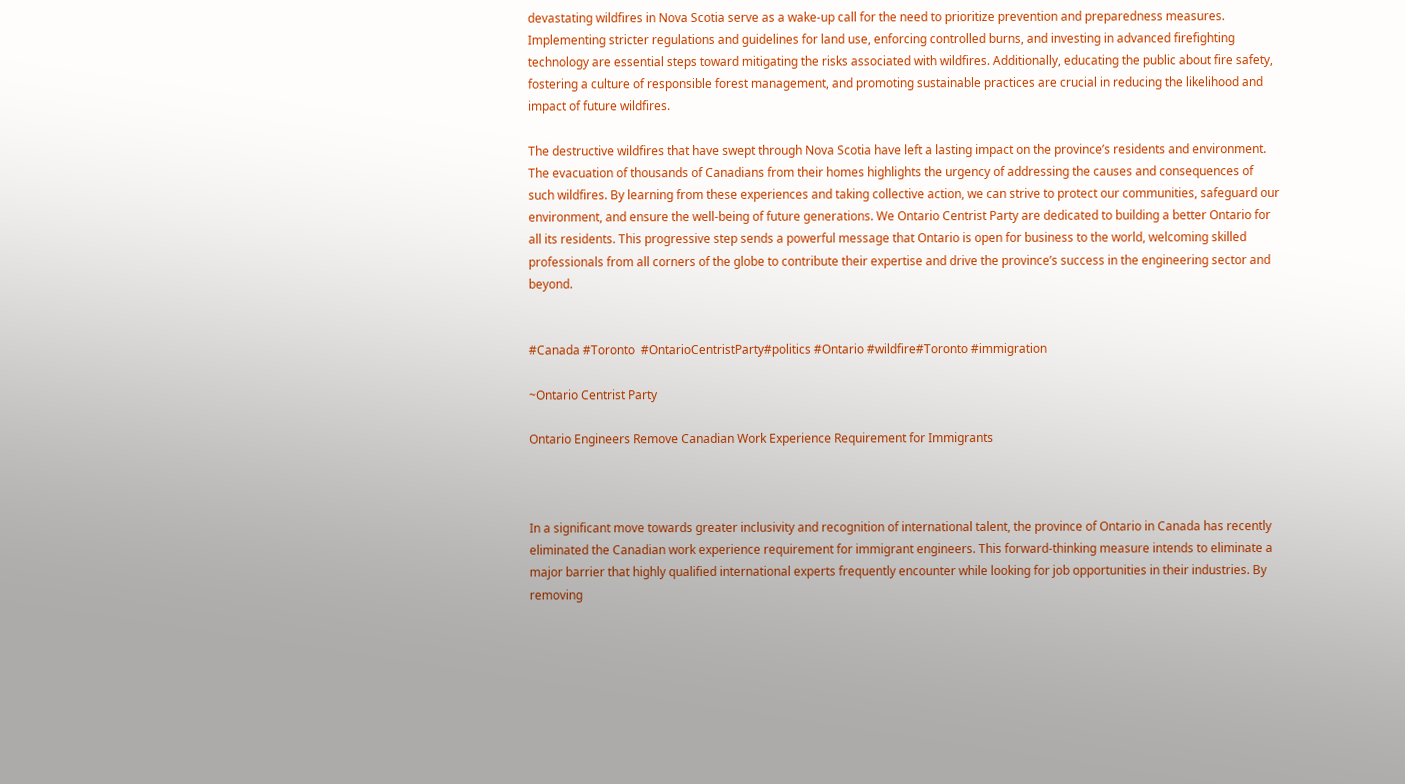devastating wildfires in Nova Scotia serve as a wake-up call for the need to prioritize prevention and preparedness measures. Implementing stricter regulations and guidelines for land use, enforcing controlled burns, and investing in advanced firefighting technology are essential steps toward mitigating the risks associated with wildfires. Additionally, educating the public about fire safety, fostering a culture of responsible forest management, and promoting sustainable practices are crucial in reducing the likelihood and impact of future wildfires.

The destructive wildfires that have swept through Nova Scotia have left a lasting impact on the province’s residents and environment. The evacuation of thousands of Canadians from their homes highlights the urgency of addressing the causes and consequences of such wildfires. By learning from these experiences and taking collective action, we can strive to protect our communities, safeguard our environment, and ensure the well-being of future generations. We Ontario Centrist Party are dedicated to building a better Ontario for all its residents. This progressive step sends a powerful message that Ontario is open for business to the world, welcoming skilled professionals from all corners of the globe to contribute their expertise and drive the province’s success in the engineering sector and beyond.


#Canada #Toronto  #OntarioCentristParty#politics #Ontario #wildfire#Toronto #immigration

~Ontario Centrist Party

Ontario Engineers Remove Canadian Work Experience Requirement for Immigrants



In a significant move towards greater inclusivity and recognition of international talent, the province of Ontario in Canada has recently eliminated the Canadian work experience requirement for immigrant engineers. This forward-thinking measure intends to eliminate a major barrier that highly qualified international experts frequently encounter while looking for job opportunities in their industries. By removing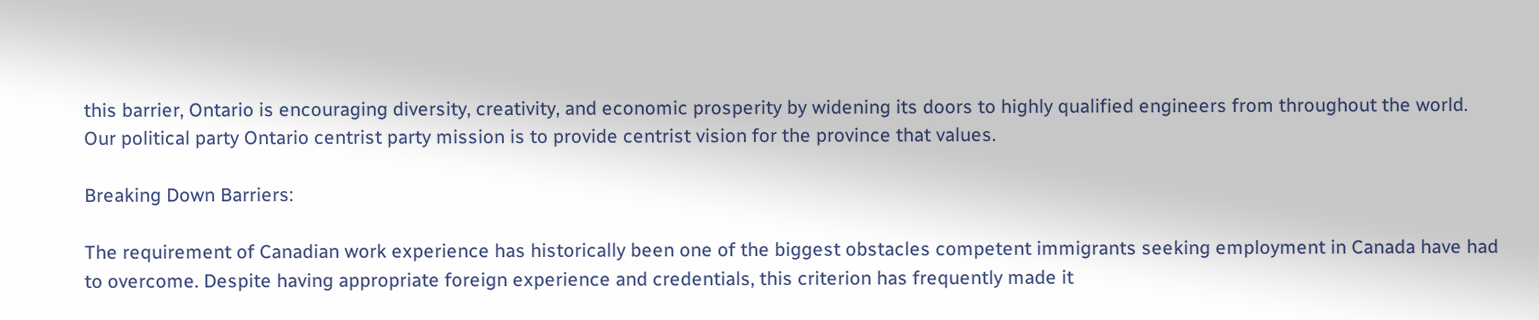this barrier, Ontario is encouraging diversity, creativity, and economic prosperity by widening its doors to highly qualified engineers from throughout the world. Our political party Ontario centrist party mission is to provide centrist vision for the province that values.

Breaking Down Barriers:

The requirement of Canadian work experience has historically been one of the biggest obstacles competent immigrants seeking employment in Canada have had to overcome. Despite having appropriate foreign experience and credentials, this criterion has frequently made it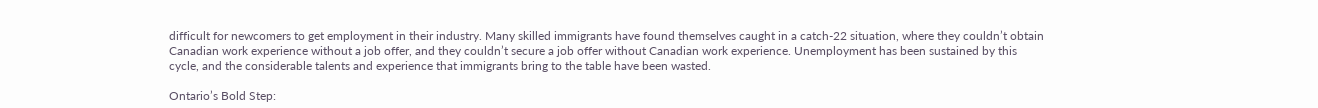difficult for newcomers to get employment in their industry. Many skilled immigrants have found themselves caught in a catch-22 situation, where they couldn’t obtain Canadian work experience without a job offer, and they couldn’t secure a job offer without Canadian work experience. Unemployment has been sustained by this cycle, and the considerable talents and experience that immigrants bring to the table have been wasted.

Ontario’s Bold Step: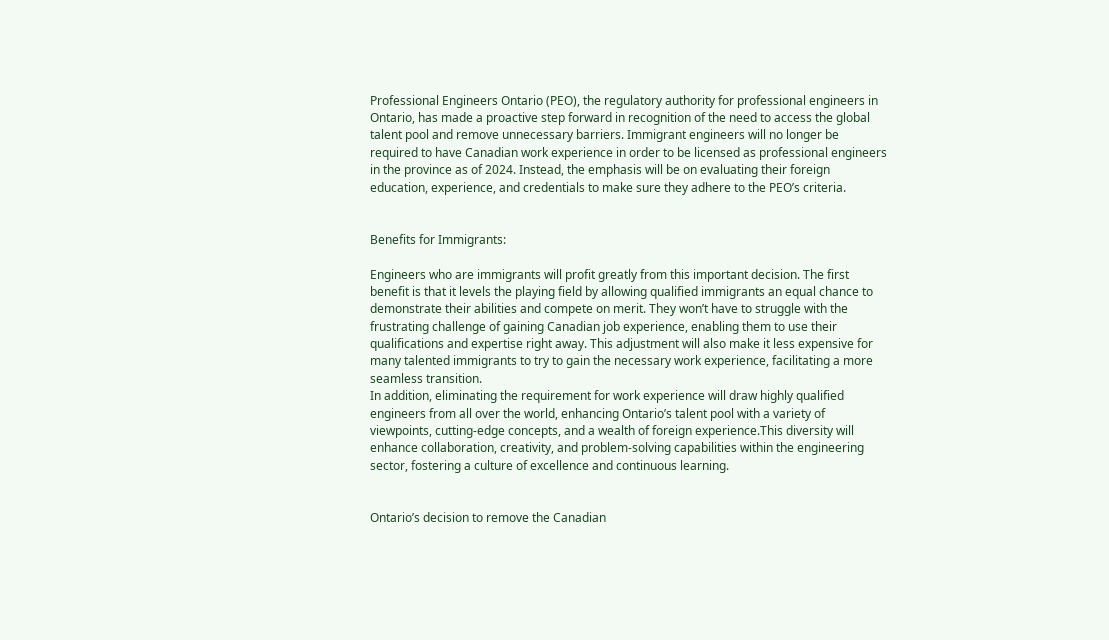Professional Engineers Ontario (PEO), the regulatory authority for professional engineers in Ontario, has made a proactive step forward in recognition of the need to access the global talent pool and remove unnecessary barriers. Immigrant engineers will no longer be required to have Canadian work experience in order to be licensed as professional engineers in the province as of 2024. Instead, the emphasis will be on evaluating their foreign education, experience, and credentials to make sure they adhere to the PEO’s criteria.


Benefits for Immigrants:

Engineers who are immigrants will profit greatly from this important decision. The first benefit is that it levels the playing field by allowing qualified immigrants an equal chance to demonstrate their abilities and compete on merit. They won’t have to struggle with the frustrating challenge of gaining Canadian job experience, enabling them to use their qualifications and expertise right away. This adjustment will also make it less expensive for many talented immigrants to try to gain the necessary work experience, facilitating a more seamless transition.
In addition, eliminating the requirement for work experience will draw highly qualified engineers from all over the world, enhancing Ontario’s talent pool with a variety of viewpoints, cutting-edge concepts, and a wealth of foreign experience.This diversity will enhance collaboration, creativity, and problem-solving capabilities within the engineering sector, fostering a culture of excellence and continuous learning.


Ontario’s decision to remove the Canadian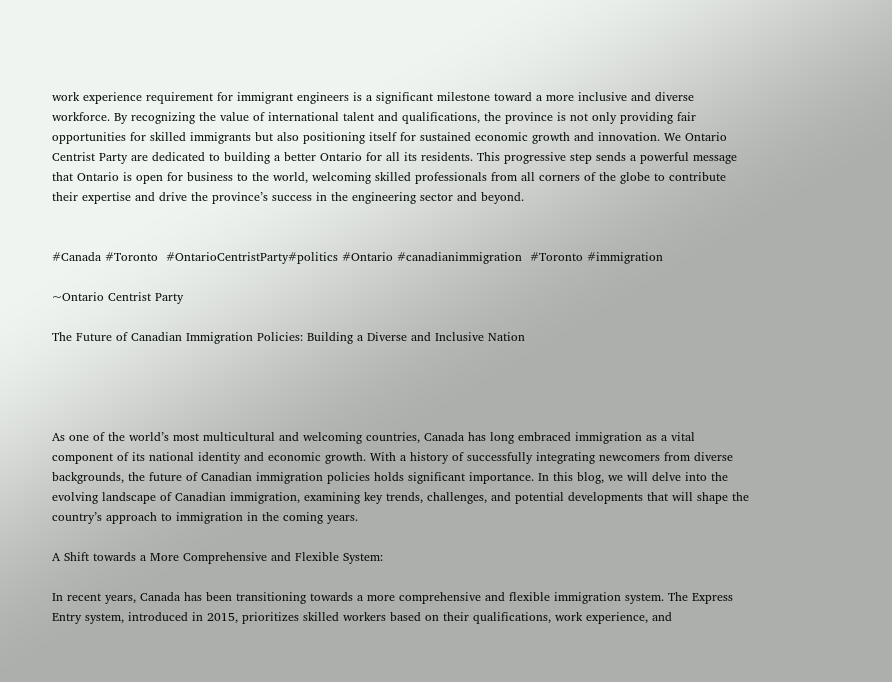work experience requirement for immigrant engineers is a significant milestone toward a more inclusive and diverse workforce. By recognizing the value of international talent and qualifications, the province is not only providing fair opportunities for skilled immigrants but also positioning itself for sustained economic growth and innovation. We Ontario Centrist Party are dedicated to building a better Ontario for all its residents. This progressive step sends a powerful message that Ontario is open for business to the world, welcoming skilled professionals from all corners of the globe to contribute their expertise and drive the province’s success in the engineering sector and beyond.


#Canada #Toronto  #OntarioCentristParty#politics #Ontario #canadianimmigration  #Toronto #immigration

~Ontario Centrist Party

The Future of Canadian Immigration Policies: Building a Diverse and Inclusive Nation




As one of the world’s most multicultural and welcoming countries, Canada has long embraced immigration as a vital component of its national identity and economic growth. With a history of successfully integrating newcomers from diverse backgrounds, the future of Canadian immigration policies holds significant importance. In this blog, we will delve into the evolving landscape of Canadian immigration, examining key trends, challenges, and potential developments that will shape the country’s approach to immigration in the coming years.

A Shift towards a More Comprehensive and Flexible System:

In recent years, Canada has been transitioning towards a more comprehensive and flexible immigration system. The Express Entry system, introduced in 2015, prioritizes skilled workers based on their qualifications, work experience, and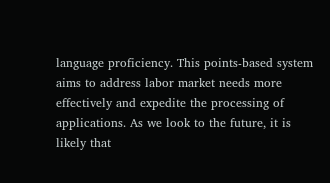language proficiency. This points-based system aims to address labor market needs more effectively and expedite the processing of applications. As we look to the future, it is likely that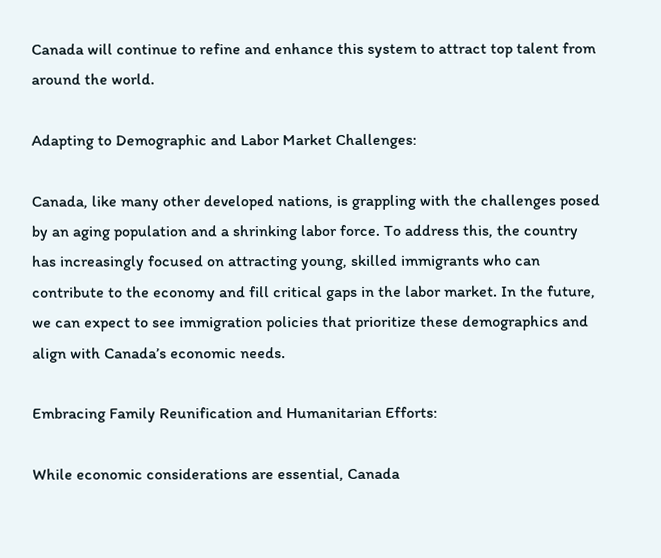Canada will continue to refine and enhance this system to attract top talent from around the world.

Adapting to Demographic and Labor Market Challenges:

Canada, like many other developed nations, is grappling with the challenges posed by an aging population and a shrinking labor force. To address this, the country has increasingly focused on attracting young, skilled immigrants who can contribute to the economy and fill critical gaps in the labor market. In the future, we can expect to see immigration policies that prioritize these demographics and align with Canada’s economic needs.

Embracing Family Reunification and Humanitarian Efforts:

While economic considerations are essential, Canada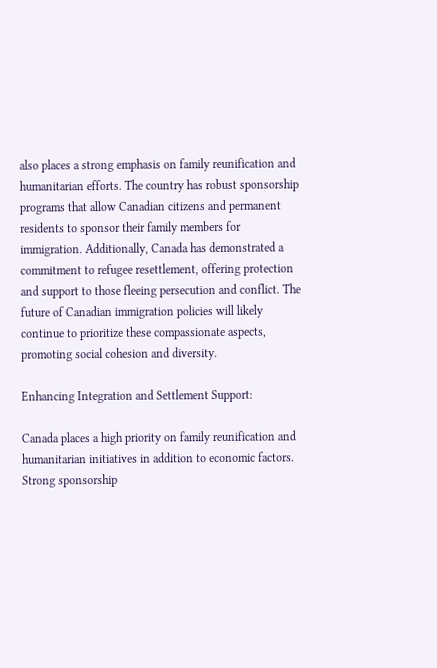also places a strong emphasis on family reunification and humanitarian efforts. The country has robust sponsorship programs that allow Canadian citizens and permanent residents to sponsor their family members for immigration. Additionally, Canada has demonstrated a commitment to refugee resettlement, offering protection and support to those fleeing persecution and conflict. The future of Canadian immigration policies will likely continue to prioritize these compassionate aspects, promoting social cohesion and diversity.

Enhancing Integration and Settlement Support:

Canada places a high priority on family reunification and humanitarian initiatives in addition to economic factors. Strong sponsorship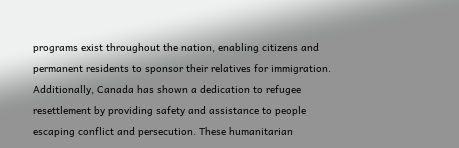programs exist throughout the nation, enabling citizens and permanent residents to sponsor their relatives for immigration. Additionally, Canada has shown a dedication to refugee resettlement by providing safety and assistance to people escaping conflict and persecution. These humanitarian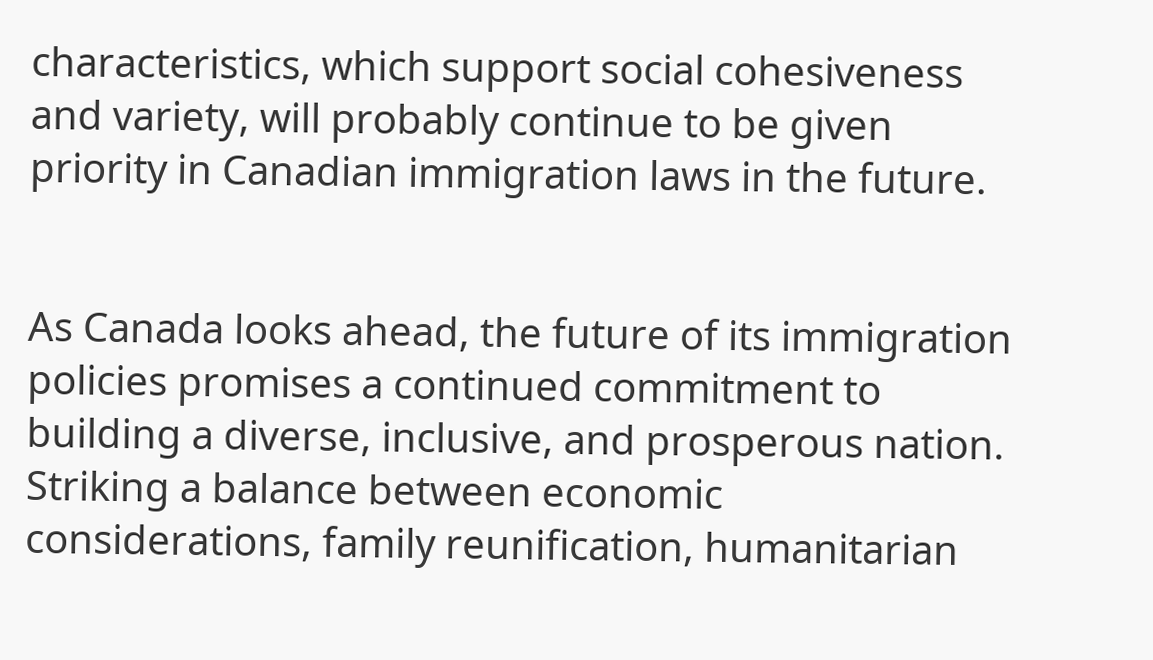characteristics, which support social cohesiveness and variety, will probably continue to be given priority in Canadian immigration laws in the future.


As Canada looks ahead, the future of its immigration policies promises a continued commitment to building a diverse, inclusive, and prosperous nation. Striking a balance between economic considerations, family reunification, humanitarian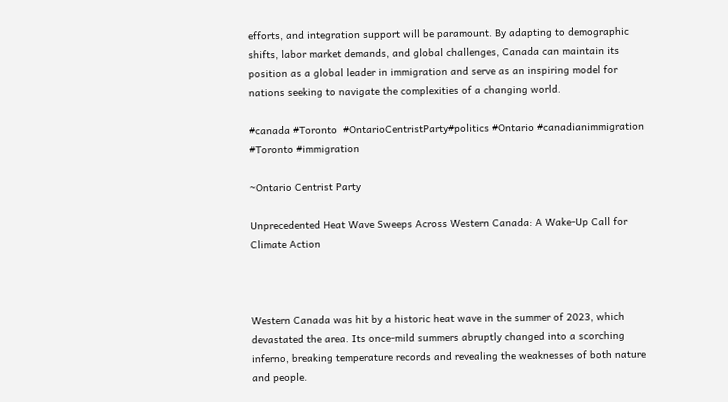efforts, and integration support will be paramount. By adapting to demographic shifts, labor market demands, and global challenges, Canada can maintain its position as a global leader in immigration and serve as an inspiring model for nations seeking to navigate the complexities of a changing world.

#canada #Toronto  #OntarioCentristParty#politics #Ontario #canadianimmigration  #Toronto #immigration

~Ontario Centrist Party

Unprecedented Heat Wave Sweeps Across Western Canada: A Wake-Up Call for Climate Action



Western Canada was hit by a historic heat wave in the summer of 2023, which devastated the area. Its once-mild summers abruptly changed into a scorching inferno, breaking temperature records and revealing the weaknesses of both nature and people.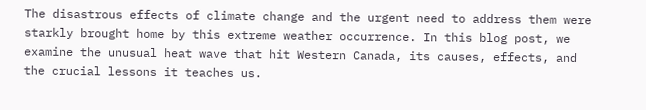The disastrous effects of climate change and the urgent need to address them were starkly brought home by this extreme weather occurrence. In this blog post, we examine the unusual heat wave that hit Western Canada, its causes, effects, and the crucial lessons it teaches us.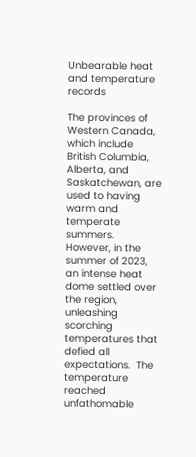Unbearable heat and temperature records

The provinces of Western Canada, which include British Columbia, Alberta, and Saskatchewan, are used to having warm and temperate summers. However, in the summer of 2023, an intense heat dome settled over the region, unleashing scorching temperatures that defied all expectations.  The temperature reached unfathomable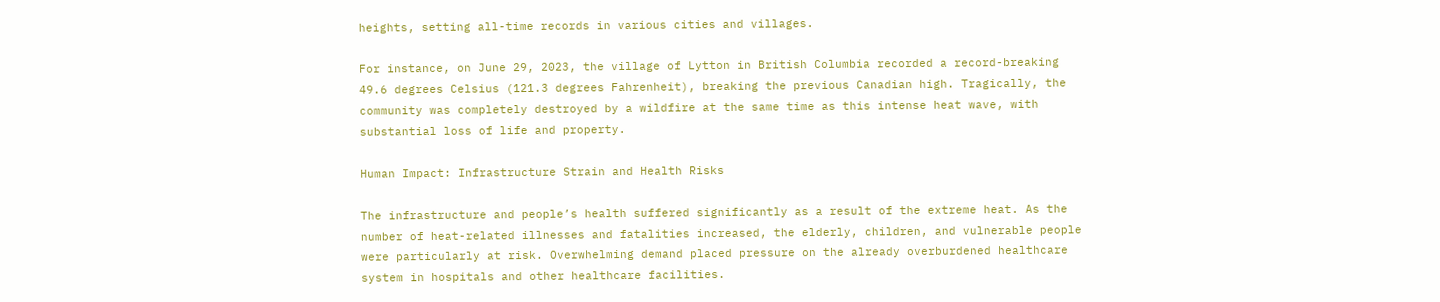heights, setting all-time records in various cities and villages.

For instance, on June 29, 2023, the village of Lytton in British Columbia recorded a record-breaking 49.6 degrees Celsius (121.3 degrees Fahrenheit), breaking the previous Canadian high. Tragically, the community was completely destroyed by a wildfire at the same time as this intense heat wave, with substantial loss of life and property.

Human Impact: Infrastructure Strain and Health Risks

The infrastructure and people’s health suffered significantly as a result of the extreme heat. As the number of heat-related illnesses and fatalities increased, the elderly, children, and vulnerable people were particularly at risk. Overwhelming demand placed pressure on the already overburdened healthcare system in hospitals and other healthcare facilities.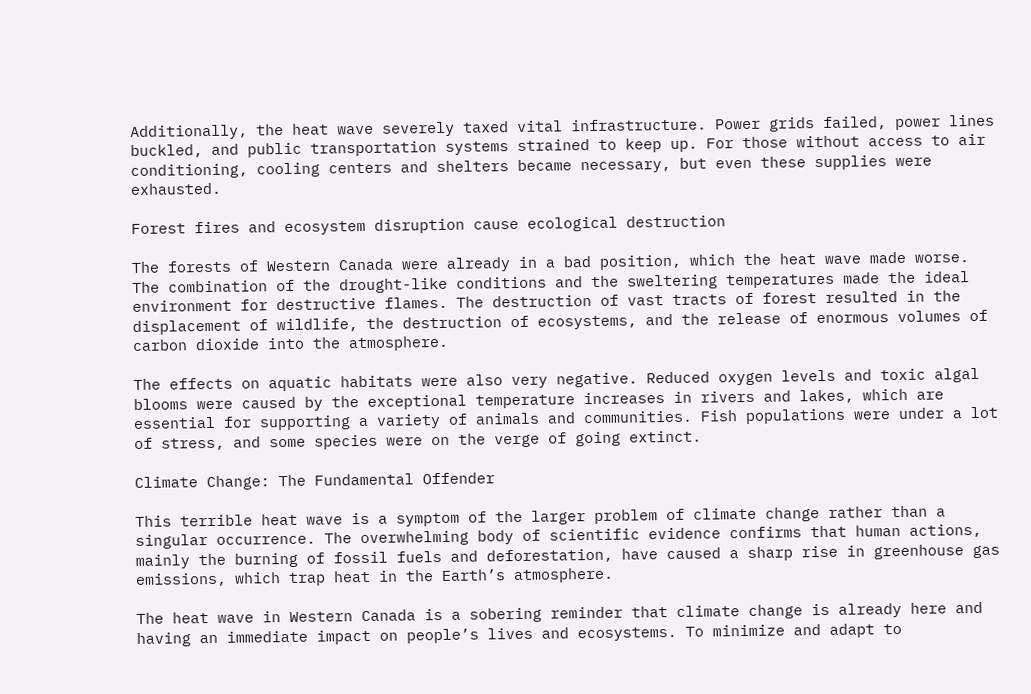Additionally, the heat wave severely taxed vital infrastructure. Power grids failed, power lines buckled, and public transportation systems strained to keep up. For those without access to air conditioning, cooling centers and shelters became necessary, but even these supplies were exhausted.

Forest fires and ecosystem disruption cause ecological destruction

The forests of Western Canada were already in a bad position, which the heat wave made worse. The combination of the drought-like conditions and the sweltering temperatures made the ideal environment for destructive flames. The destruction of vast tracts of forest resulted in the displacement of wildlife, the destruction of ecosystems, and the release of enormous volumes of carbon dioxide into the atmosphere.

The effects on aquatic habitats were also very negative. Reduced oxygen levels and toxic algal blooms were caused by the exceptional temperature increases in rivers and lakes, which are essential for supporting a variety of animals and communities. Fish populations were under a lot of stress, and some species were on the verge of going extinct.

Climate Change: The Fundamental Offender

This terrible heat wave is a symptom of the larger problem of climate change rather than a singular occurrence. The overwhelming body of scientific evidence confirms that human actions, mainly the burning of fossil fuels and deforestation, have caused a sharp rise in greenhouse gas emissions, which trap heat in the Earth’s atmosphere.

The heat wave in Western Canada is a sobering reminder that climate change is already here and having an immediate impact on people’s lives and ecosystems. To minimize and adapt to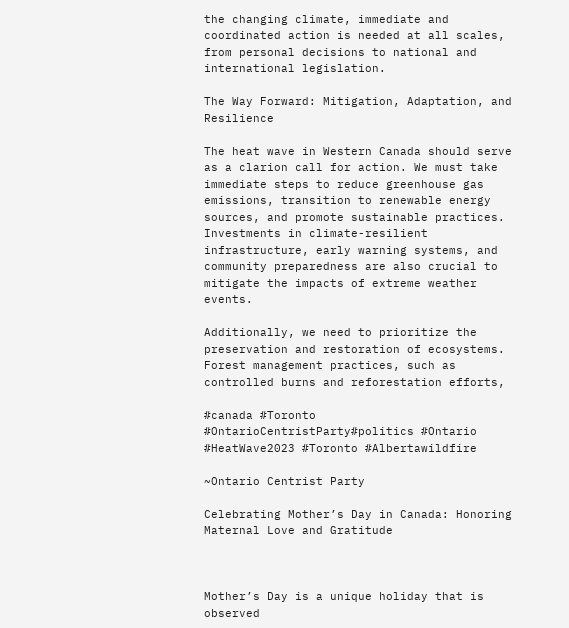the changing climate, immediate and coordinated action is needed at all scales, from personal decisions to national and international legislation.

The Way Forward: Mitigation, Adaptation, and Resilience

The heat wave in Western Canada should serve as a clarion call for action. We must take immediate steps to reduce greenhouse gas emissions, transition to renewable energy sources, and promote sustainable practices. Investments in climate-resilient infrastructure, early warning systems, and community preparedness are also crucial to mitigate the impacts of extreme weather events.

Additionally, we need to prioritize the preservation and restoration of ecosystems. Forest management practices, such as controlled burns and reforestation efforts,

#canada #Toronto  #OntarioCentristParty#politics #Ontario #HeatWave2023 #Toronto #Albertawildfire

~Ontario Centrist Party

Celebrating Mother’s Day in Canada: Honoring Maternal Love and Gratitude



Mother’s Day is a unique holiday that is observed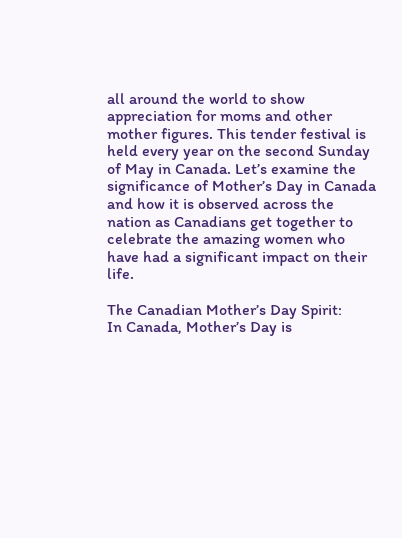all around the world to show appreciation for moms and other mother figures. This tender festival is held every year on the second Sunday of May in Canada. Let’s examine the significance of Mother’s Day in Canada and how it is observed across the nation as Canadians get together to celebrate the amazing women who have had a significant impact on their life.

The Canadian Mother’s Day Spirit:
In Canada, Mother’s Day is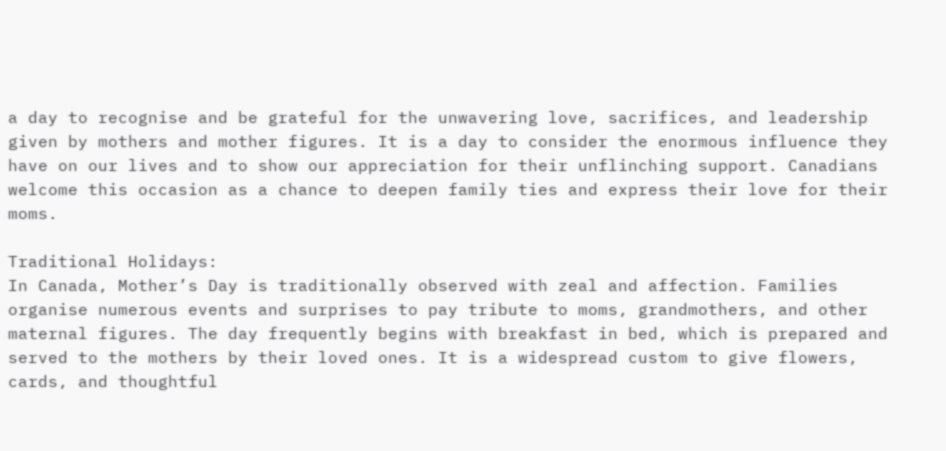a day to recognise and be grateful for the unwavering love, sacrifices, and leadership given by mothers and mother figures. It is a day to consider the enormous influence they have on our lives and to show our appreciation for their unflinching support. Canadians welcome this occasion as a chance to deepen family ties and express their love for their moms.

Traditional Holidays:
In Canada, Mother’s Day is traditionally observed with zeal and affection. Families organise numerous events and surprises to pay tribute to moms, grandmothers, and other maternal figures. The day frequently begins with breakfast in bed, which is prepared and served to the mothers by their loved ones. It is a widespread custom to give flowers, cards, and thoughtful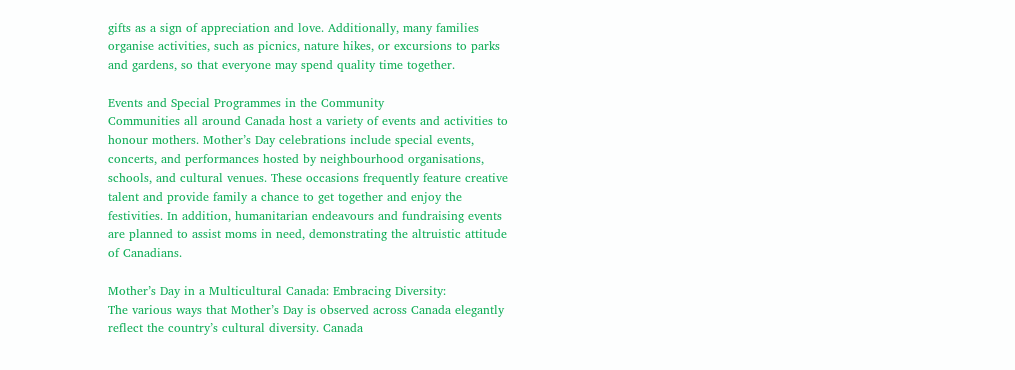gifts as a sign of appreciation and love. Additionally, many families organise activities, such as picnics, nature hikes, or excursions to parks and gardens, so that everyone may spend quality time together.

Events and Special Programmes in the Community
Communities all around Canada host a variety of events and activities to honour mothers. Mother’s Day celebrations include special events, concerts, and performances hosted by neighbourhood organisations, schools, and cultural venues. These occasions frequently feature creative talent and provide family a chance to get together and enjoy the festivities. In addition, humanitarian endeavours and fundraising events are planned to assist moms in need, demonstrating the altruistic attitude of Canadians.

Mother’s Day in a Multicultural Canada: Embracing Diversity:
The various ways that Mother’s Day is observed across Canada elegantly reflect the country’s cultural diversity. Canada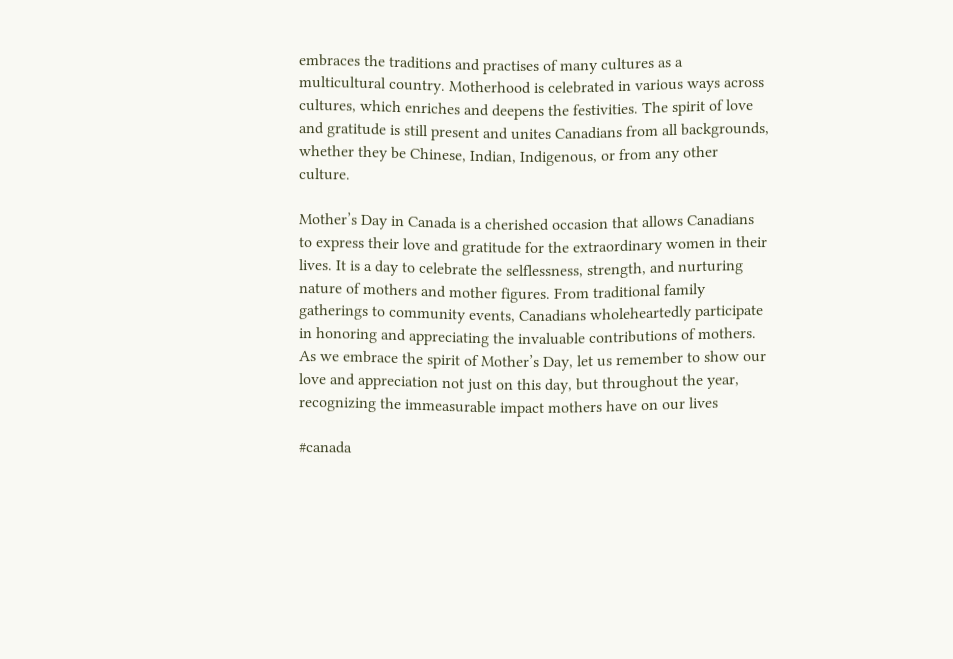embraces the traditions and practises of many cultures as a multicultural country. Motherhood is celebrated in various ways across cultures, which enriches and deepens the festivities. The spirit of love and gratitude is still present and unites Canadians from all backgrounds, whether they be Chinese, Indian, Indigenous, or from any other culture.

Mother’s Day in Canada is a cherished occasion that allows Canadians to express their love and gratitude for the extraordinary women in their lives. It is a day to celebrate the selflessness, strength, and nurturing nature of mothers and mother figures. From traditional family gatherings to community events, Canadians wholeheartedly participate in honoring and appreciating the invaluable contributions of mothers. As we embrace the spirit of Mother’s Day, let us remember to show our love and appreciation not just on this day, but throughout the year, recognizing the immeasurable impact mothers have on our lives

#canada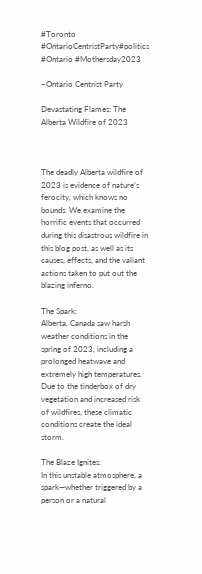#Toronto  #OntarioCentristParty#politics #Ontario #Mothersday2023

~Ontario Centrist Party

Devastating Flames: The Alberta Wildfire of 2023



The deadly Alberta wildfire of 2023 is evidence of nature’s ferocity, which knows no bounds. We examine the horrific events that occurred during this disastrous wildfire in this blog post, as well as its causes, effects, and the valiant actions taken to put out the blazing inferno.

The Spark:
Alberta, Canada saw harsh weather conditions in the spring of 2023, including a prolonged heatwave and extremely high temperatures. Due to the tinderbox of dry vegetation and increased risk of wildfires, these climatic conditions create the ideal storm.

The Blaze Ignites:
In this unstable atmosphere, a spark—whether triggered by a person or a natural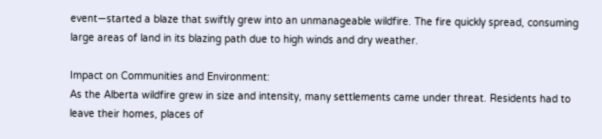event—started a blaze that swiftly grew into an unmanageable wildfire. The fire quickly spread, consuming large areas of land in its blazing path due to high winds and dry weather.

Impact on Communities and Environment:
As the Alberta wildfire grew in size and intensity, many settlements came under threat. Residents had to leave their homes, places of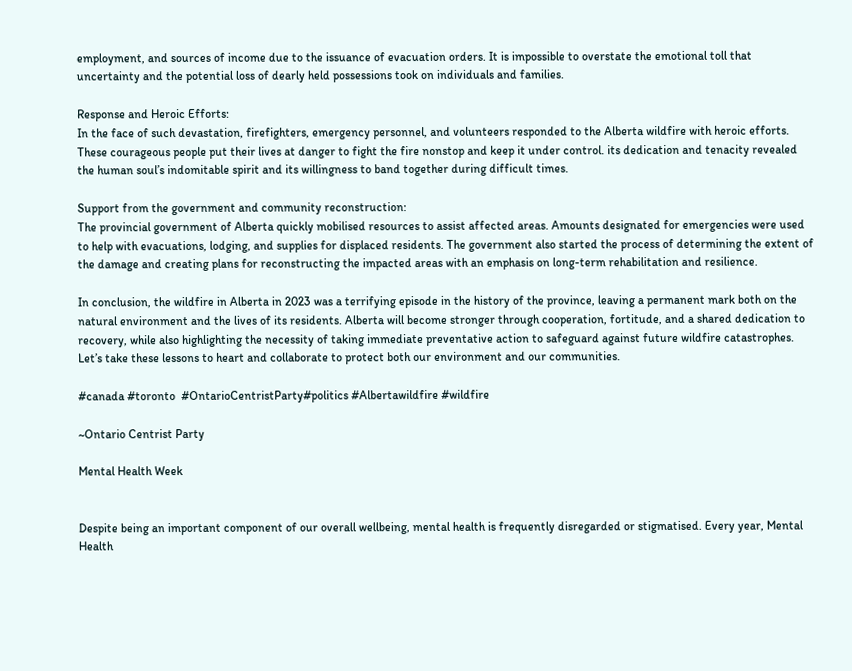employment, and sources of income due to the issuance of evacuation orders. It is impossible to overstate the emotional toll that uncertainty and the potential loss of dearly held possessions took on individuals and families.

Response and Heroic Efforts:
In the face of such devastation, firefighters, emergency personnel, and volunteers responded to the Alberta wildfire with heroic efforts. These courageous people put their lives at danger to fight the fire nonstop and keep it under control. its dedication and tenacity revealed the human soul’s indomitable spirit and its willingness to band together during difficult times.

Support from the government and community reconstruction:
The provincial government of Alberta quickly mobilised resources to assist affected areas. Amounts designated for emergencies were used to help with evacuations, lodging, and supplies for displaced residents. The government also started the process of determining the extent of the damage and creating plans for reconstructing the impacted areas with an emphasis on long-term rehabilitation and resilience.

In conclusion, the wildfire in Alberta in 2023 was a terrifying episode in the history of the province, leaving a permanent mark both on the natural environment and the lives of its residents. Alberta will become stronger through cooperation, fortitude, and a shared dedication to recovery, while also highlighting the necessity of taking immediate preventative action to safeguard against future wildfire catastrophes. Let’s take these lessons to heart and collaborate to protect both our environment and our communities.

#canada #toronto  #OntarioCentristParty#politics #Albertawildfire #wildfire

~Ontario Centrist Party

Mental Health Week


Despite being an important component of our overall wellbeing, mental health is frequently disregarded or stigmatised. Every year, Mental Health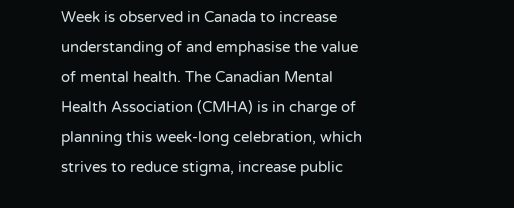Week is observed in Canada to increase understanding of and emphasise the value of mental health. The Canadian Mental Health Association (CMHA) is in charge of planning this week-long celebration, which strives to reduce stigma, increase public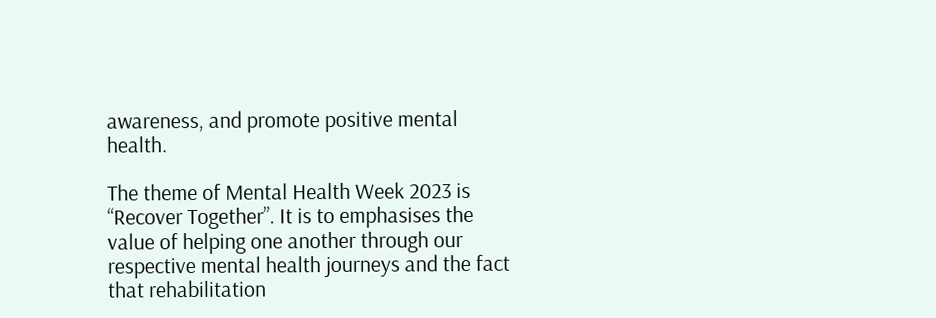awareness, and promote positive mental health.

The theme of Mental Health Week 2023 is “Recover Together”. It is to emphasises the value of helping one another through our respective mental health journeys and the fact that rehabilitation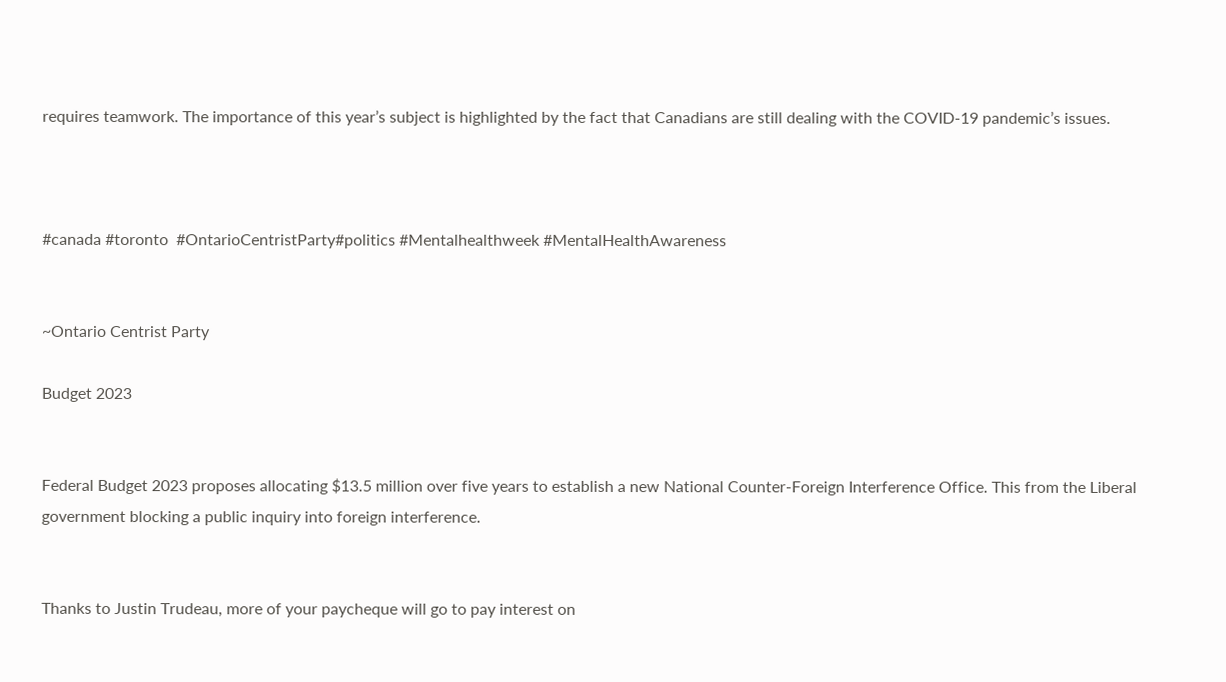requires teamwork. The importance of this year’s subject is highlighted by the fact that Canadians are still dealing with the COVID-19 pandemic’s issues.



#canada #toronto  #OntarioCentristParty#politics #Mentalhealthweek #MentalHealthAwareness


~Ontario Centrist Party

Budget 2023


Federal Budget 2023 proposes allocating $13.5 million over five years to establish a new National Counter-Foreign Interference Office. This from the Liberal government blocking a public inquiry into foreign interference.


Thanks to Justin Trudeau, more of your paycheque will go to pay interest on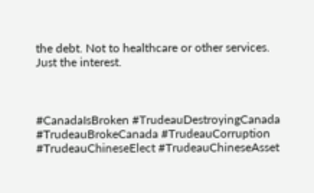the debt. Not to healthcare or other services. Just the interest.



#CanadaIsBroken #TrudeauDestroyingCanada #TrudeauBrokeCanada #TrudeauCorruption #TrudeauChineseElect #TrudeauChineseAsset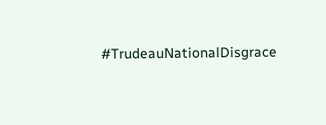#TrudeauNationalDisgrace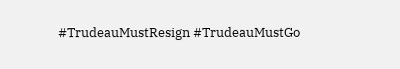#TrudeauMustResign #TrudeauMustGo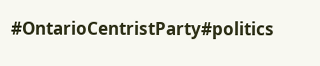#OntarioCentristParty#politics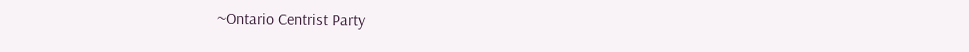~Ontario Centrist Party